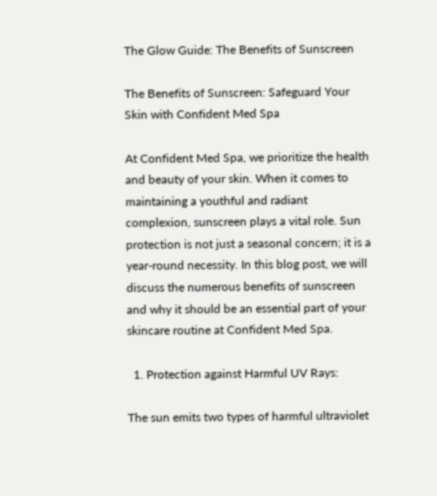The Glow Guide: The Benefits of Sunscreen

The Benefits of Sunscreen: Safeguard Your Skin with Confident Med Spa

At Confident Med Spa, we prioritize the health and beauty of your skin. When it comes to maintaining a youthful and radiant complexion, sunscreen plays a vital role. Sun protection is not just a seasonal concern; it is a year-round necessity. In this blog post, we will discuss the numerous benefits of sunscreen and why it should be an essential part of your skincare routine at Confident Med Spa.

  1. Protection against Harmful UV Rays:

The sun emits two types of harmful ultraviolet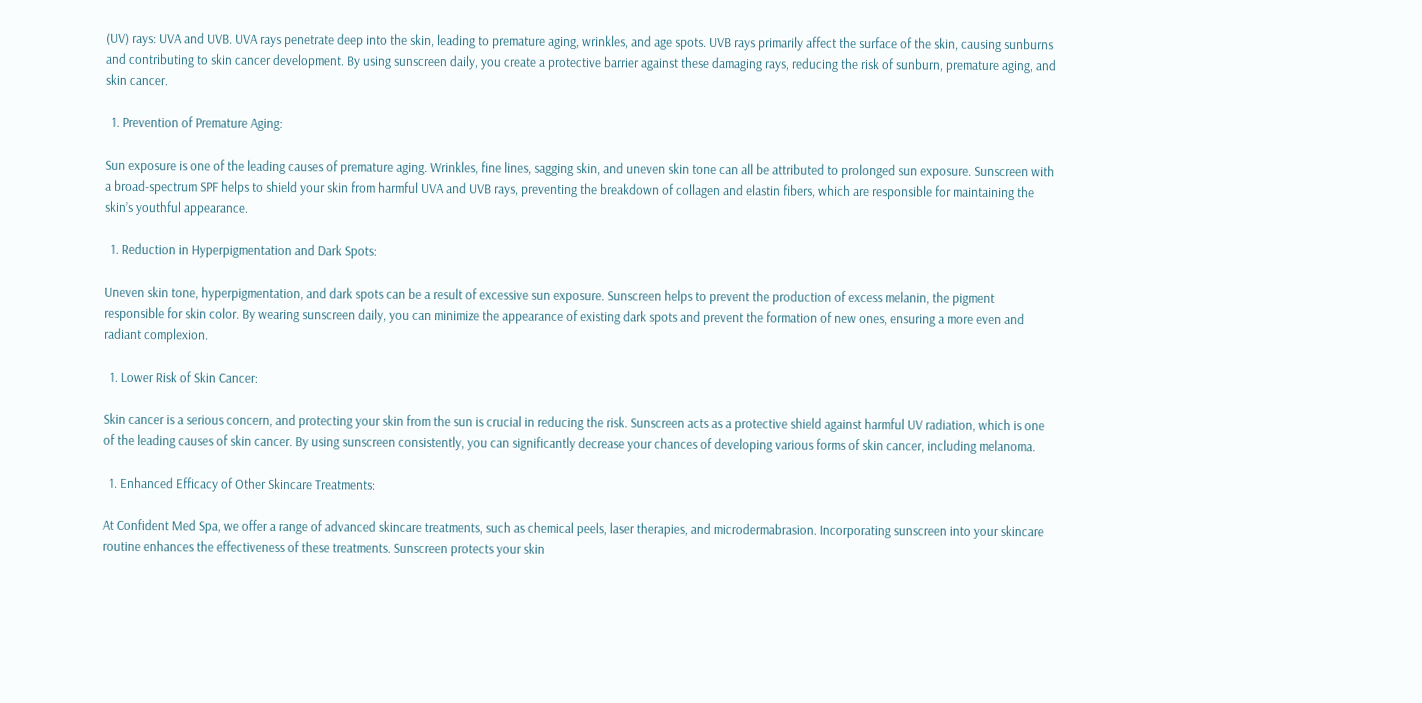(UV) rays: UVA and UVB. UVA rays penetrate deep into the skin, leading to premature aging, wrinkles, and age spots. UVB rays primarily affect the surface of the skin, causing sunburns and contributing to skin cancer development. By using sunscreen daily, you create a protective barrier against these damaging rays, reducing the risk of sunburn, premature aging, and skin cancer.

  1. Prevention of Premature Aging:

Sun exposure is one of the leading causes of premature aging. Wrinkles, fine lines, sagging skin, and uneven skin tone can all be attributed to prolonged sun exposure. Sunscreen with a broad-spectrum SPF helps to shield your skin from harmful UVA and UVB rays, preventing the breakdown of collagen and elastin fibers, which are responsible for maintaining the skin’s youthful appearance.

  1. Reduction in Hyperpigmentation and Dark Spots:

Uneven skin tone, hyperpigmentation, and dark spots can be a result of excessive sun exposure. Sunscreen helps to prevent the production of excess melanin, the pigment responsible for skin color. By wearing sunscreen daily, you can minimize the appearance of existing dark spots and prevent the formation of new ones, ensuring a more even and radiant complexion.

  1. Lower Risk of Skin Cancer:

Skin cancer is a serious concern, and protecting your skin from the sun is crucial in reducing the risk. Sunscreen acts as a protective shield against harmful UV radiation, which is one of the leading causes of skin cancer. By using sunscreen consistently, you can significantly decrease your chances of developing various forms of skin cancer, including melanoma.

  1. Enhanced Efficacy of Other Skincare Treatments:

At Confident Med Spa, we offer a range of advanced skincare treatments, such as chemical peels, laser therapies, and microdermabrasion. Incorporating sunscreen into your skincare routine enhances the effectiveness of these treatments. Sunscreen protects your skin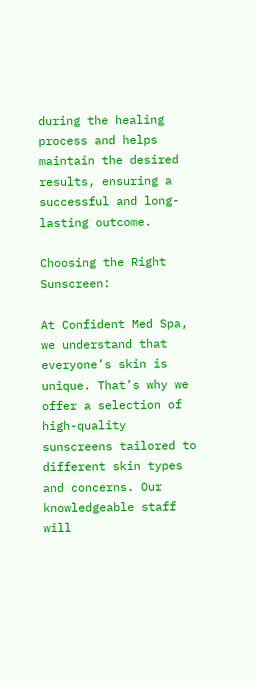during the healing process and helps maintain the desired results, ensuring a successful and long-lasting outcome.

Choosing the Right Sunscreen:

At Confident Med Spa, we understand that everyone’s skin is unique. That’s why we offer a selection of high-quality sunscreens tailored to different skin types and concerns. Our knowledgeable staff will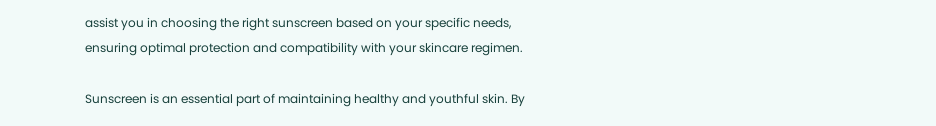assist you in choosing the right sunscreen based on your specific needs, ensuring optimal protection and compatibility with your skincare regimen.

Sunscreen is an essential part of maintaining healthy and youthful skin. By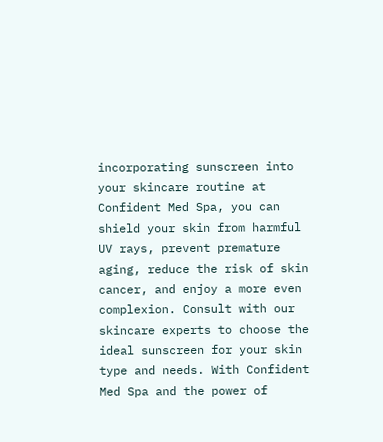incorporating sunscreen into your skincare routine at Confident Med Spa, you can shield your skin from harmful UV rays, prevent premature aging, reduce the risk of skin cancer, and enjoy a more even complexion. Consult with our skincare experts to choose the ideal sunscreen for your skin type and needs. With Confident Med Spa and the power of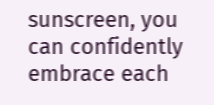sunscreen, you can confidently embrace each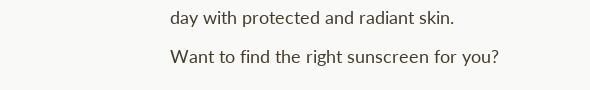day with protected and radiant skin.

Want to find the right sunscreen for you?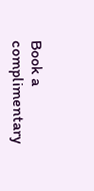Book a complimentary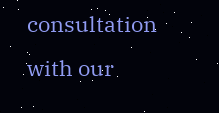consultation with our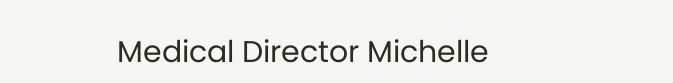Medical Director Michelle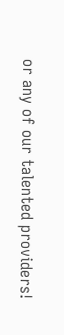or any of our talented providers!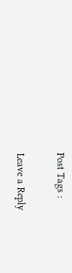Post Tags :

Leave a Reply